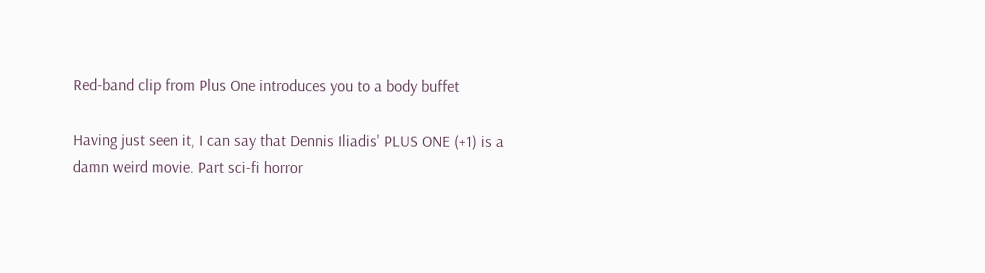Red-band clip from Plus One introduces you to a body buffet

Having just seen it, I can say that Dennis Iliadis' PLUS ONE (+1) is a damn weird movie. Part sci-fi horror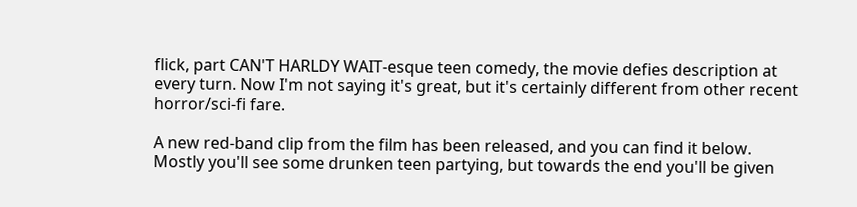flick, part CAN'T HARLDY WAIT-esque teen comedy, the movie defies description at every turn. Now I'm not saying it's great, but it's certainly different from other recent horror/sci-fi fare.

A new red-band clip from the film has been released, and you can find it below. Mostly you'll see some drunken teen partying, but towards the end you'll be given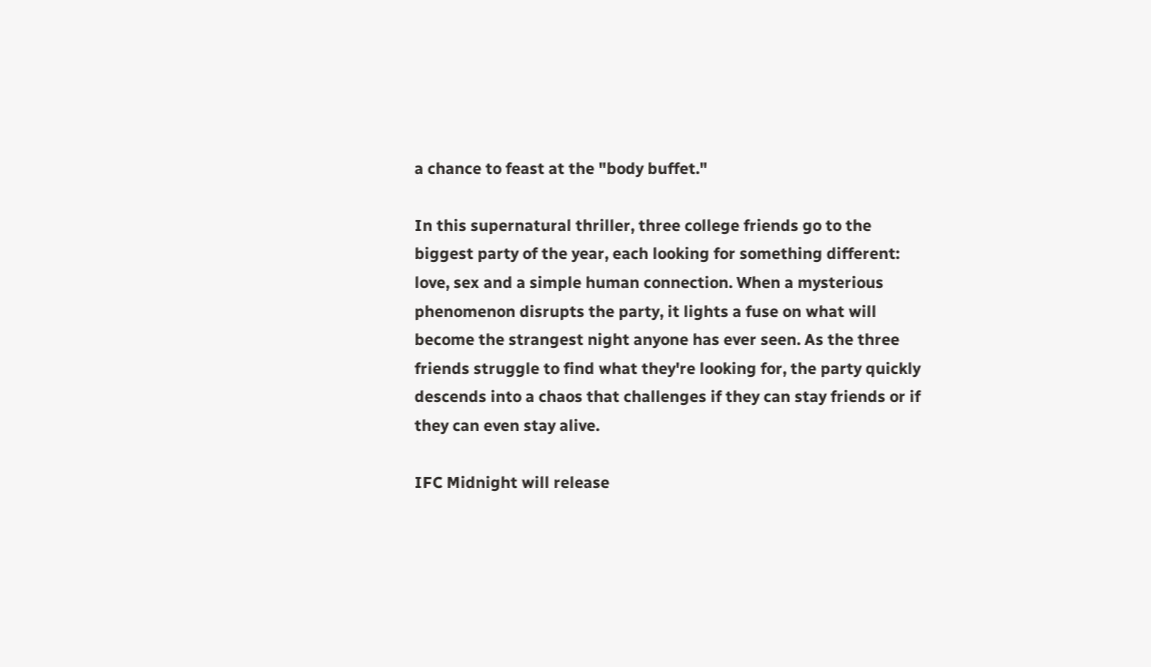a chance to feast at the "body buffet."

In this supernatural thriller, three college friends go to the biggest party of the year, each looking for something different: love, sex and a simple human connection. When a mysterious phenomenon disrupts the party, it lights a fuse on what will become the strangest night anyone has ever seen. As the three friends struggle to find what they're looking for, the party quickly descends into a chaos that challenges if they can stay friends or if they can even stay alive.

IFC Midnight will release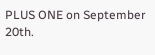PLUS ONE on September 20th.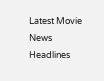Latest Movie News Headlines